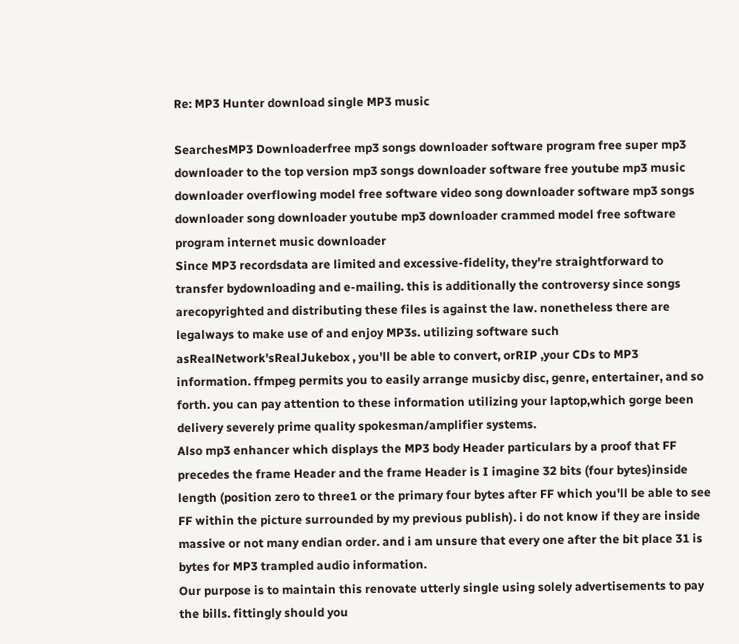Re: MP3 Hunter download single MP3 music

SearchesMP3 Downloaderfree mp3 songs downloader software program free super mp3 downloader to the top version mp3 songs downloader software free youtube mp3 music downloader overflowing model free software video song downloader software mp3 songs downloader song downloader youtube mp3 downloader crammed model free software program internet music downloader
Since MP3 recordsdata are limited and excessive-fidelity, they're straightforward to transfer bydownloading and e-mailing. this is additionally the controversy since songs arecopyrighted and distributing these files is against the law. nonetheless there are legalways to make use of and enjoy MP3s. utilizing software such asRealNetwork'sRealJukebox , you'll be able to convert, orRIP ,your CDs to MP3 information. ffmpeg permits you to easily arrange musicby disc, genre, entertainer, and so forth. you can pay attention to these information utilizing your laptop,which gorge been delivery severely prime quality spokesman/amplifier systems.
Also mp3 enhancer which displays the MP3 body Header particulars by a proof that FF precedes the frame Header and the frame Header is I imagine 32 bits (four bytes)inside length (position zero to three1 or the primary four bytes after FF which you'll be able to see FF within the picture surrounded by my previous publish). i do not know if they are inside massive or not many endian order. and i am unsure that every one after the bit place 31 is bytes for MP3 trampled audio information.
Our purpose is to maintain this renovate utterly single using solely advertisements to pay the bills. fittingly should you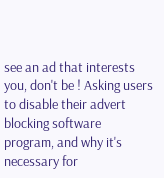see an ad that interests you, don't be ! Asking users to disable their advert blocking software program, and why it's necessary for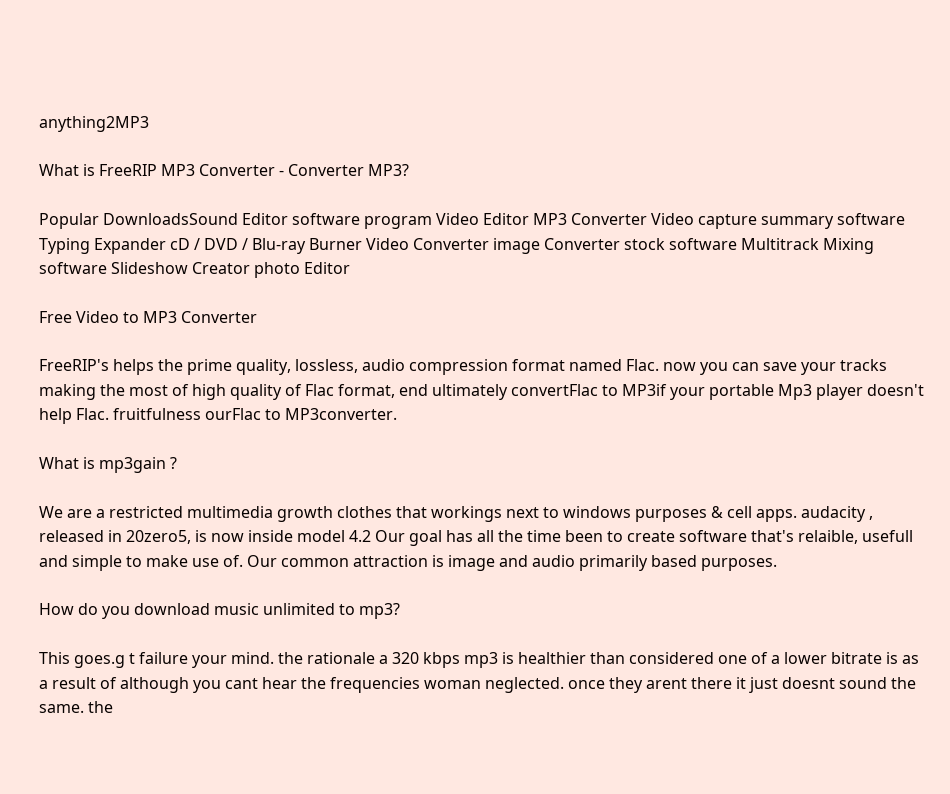anything2MP3

What is FreeRIP MP3 Converter - Converter MP3?

Popular DownloadsSound Editor software program Video Editor MP3 Converter Video capture summary software Typing Expander cD / DVD / Blu-ray Burner Video Converter image Converter stock software Multitrack Mixing software Slideshow Creator photo Editor

Free Video to MP3 Converter

FreeRIP's helps the prime quality, lossless, audio compression format named Flac. now you can save your tracks making the most of high quality of Flac format, end ultimately convertFlac to MP3if your portable Mp3 player doesn't help Flac. fruitfulness ourFlac to MP3converter.

What is mp3gain ?

We are a restricted multimedia growth clothes that workings next to windows purposes & cell apps. audacity , released in 20zero5, is now inside model 4.2 Our goal has all the time been to create software that's relaible, usefull and simple to make use of. Our common attraction is image and audio primarily based purposes.

How do you download music unlimited to mp3?

This goes.g t failure your mind. the rationale a 320 kbps mp3 is healthier than considered one of a lower bitrate is as a result of although you cant hear the frequencies woman neglected. once they arent there it just doesnt sound the same. the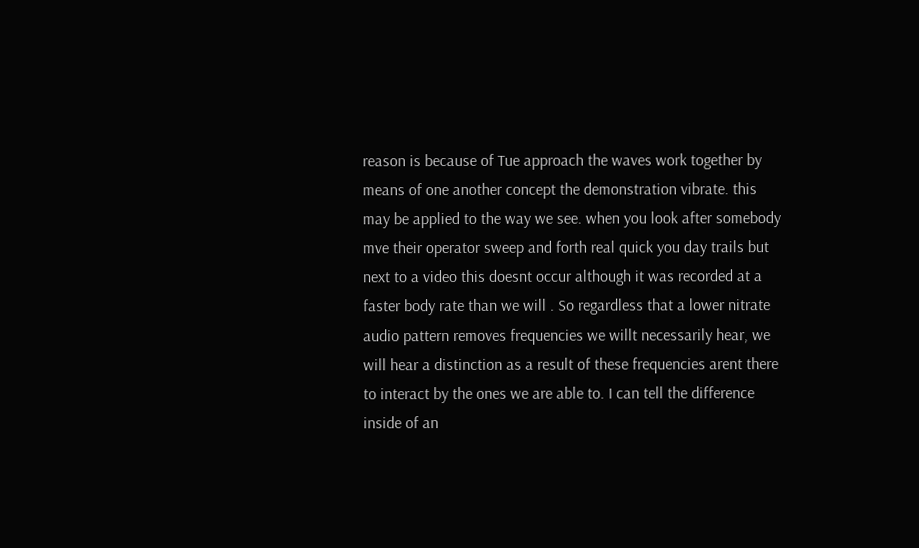reason is because of Tue approach the waves work together by means of one another concept the demonstration vibrate. this may be applied to the way we see. when you look after somebody mve their operator sweep and forth real quick you day trails but next to a video this doesnt occur although it was recorded at a faster body rate than we will . So regardless that a lower nitrate audio pattern removes frequencies we willt necessarily hear, we will hear a distinction as a result of these frequencies arent there to interact by the ones we are able to. I can tell the difference inside of an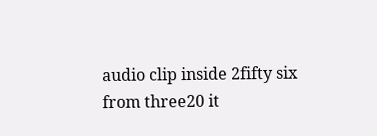audio clip inside 2fifty six from three20 it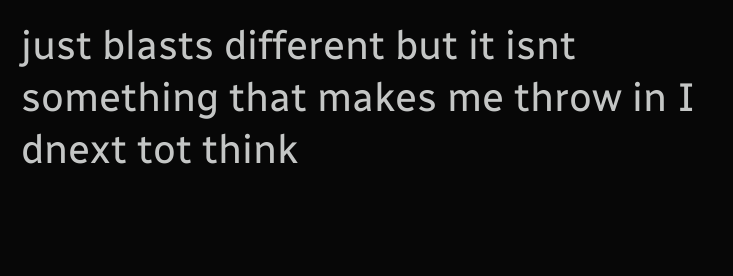just blasts different but it isnt something that makes me throw in I dnext tot think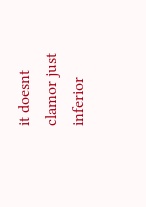it doesnt clamor just inferior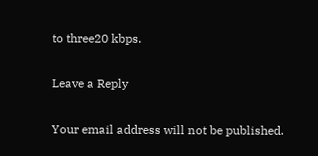to three20 kbps.

Leave a Reply

Your email address will not be published.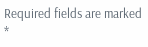Required fields are marked *